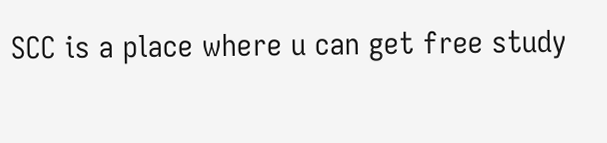SCC is a place where u can get free study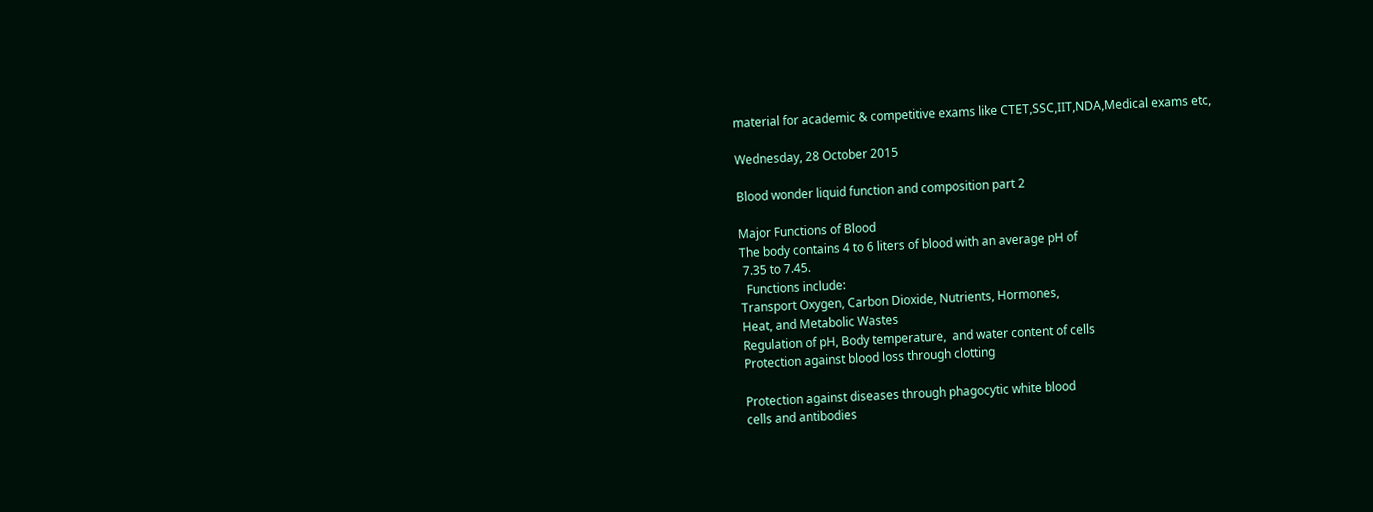material for academic & competitive exams like CTET,SSC,IIT,NDA,Medical exams etc,

Wednesday, 28 October 2015

Blood wonder liquid function and composition part 2

Major Functions of Blood
The body contains 4 to 6 liters of blood with an average pH of
 7.35 to 7.45.
  Functions include:
Transport Oxygen, Carbon Dioxide, Nutrients, Hormones,
Heat, and Metabolic Wastes
Regulation of pH, Body temperature,  and water content of cells
Protection against blood loss through clotting

Protection against diseases through phagocytic white blood
cells and antibodies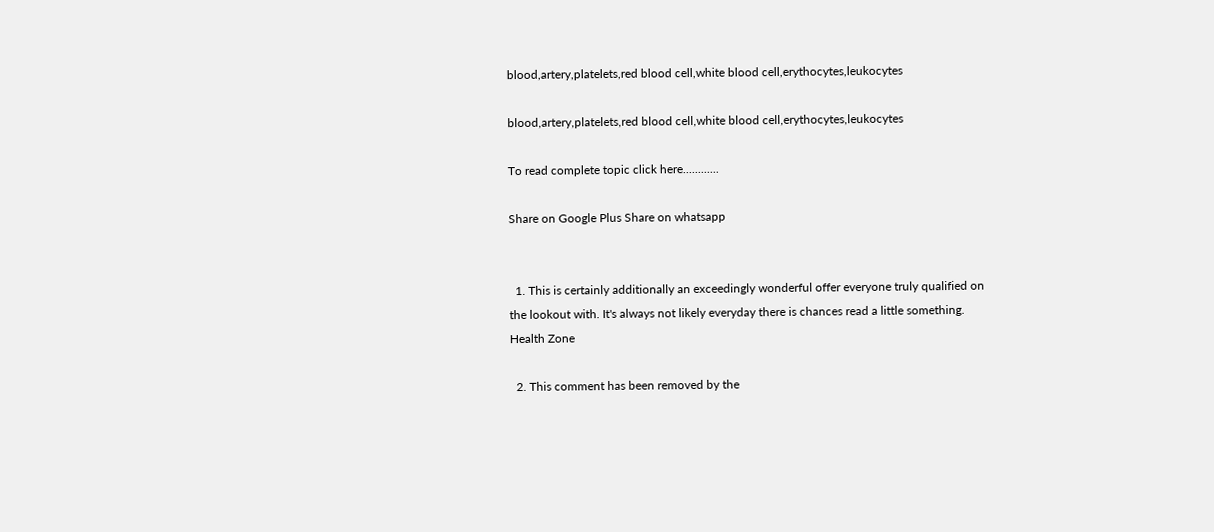blood,artery,platelets,red blood cell,white blood cell,erythocytes,leukocytes

blood,artery,platelets,red blood cell,white blood cell,erythocytes,leukocytes

To read complete topic click here............

Share on Google Plus Share on whatsapp


  1. This is certainly additionally an exceedingly wonderful offer everyone truly qualified on the lookout with. It's always not likely everyday there is chances read a little something. Health Zone

  2. This comment has been removed by the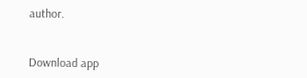author.


Download app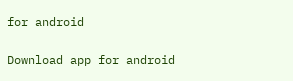for android

Download app for android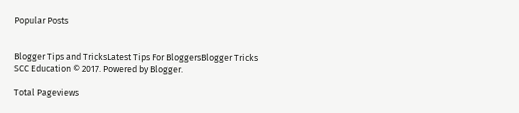Popular Posts


Blogger Tips and TricksLatest Tips For BloggersBlogger Tricks
SCC Education © 2017. Powered by Blogger.

Total Pageviews